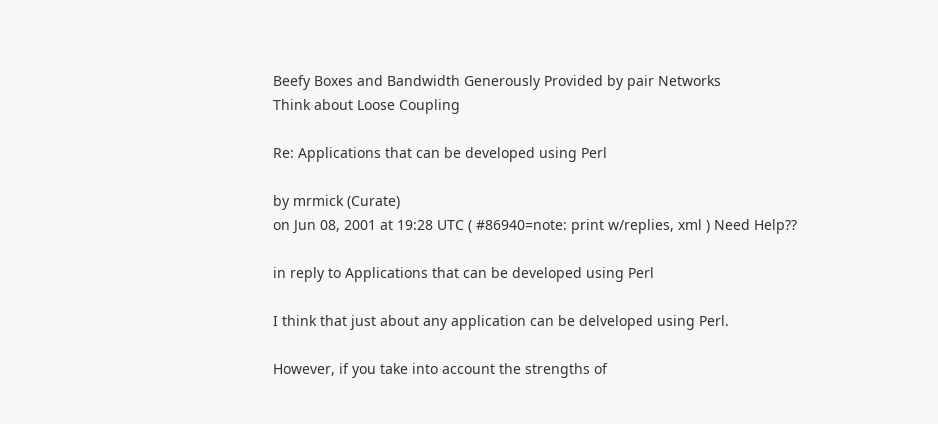Beefy Boxes and Bandwidth Generously Provided by pair Networks
Think about Loose Coupling

Re: Applications that can be developed using Perl

by mrmick (Curate)
on Jun 08, 2001 at 19:28 UTC ( #86940=note: print w/replies, xml ) Need Help??

in reply to Applications that can be developed using Perl

I think that just about any application can be delveloped using Perl.

However, if you take into account the strengths of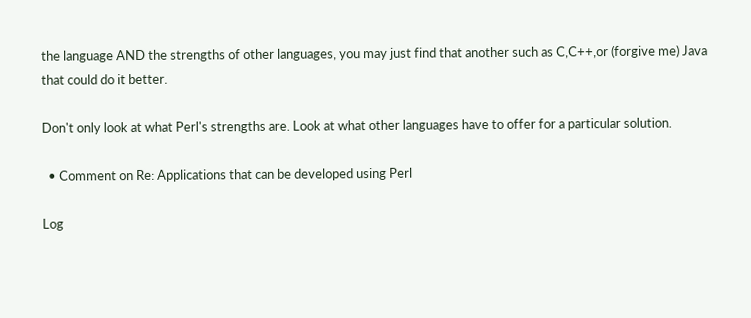the language AND the strengths of other languages, you may just find that another such as C,C++,or (forgive me) Java that could do it better.

Don't only look at what Perl's strengths are. Look at what other languages have to offer for a particular solution.

  • Comment on Re: Applications that can be developed using Perl

Log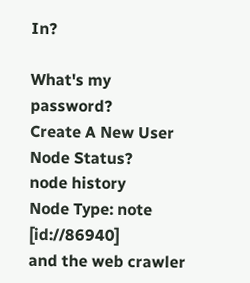In?

What's my password?
Create A New User
Node Status?
node history
Node Type: note [id://86940]
and the web crawler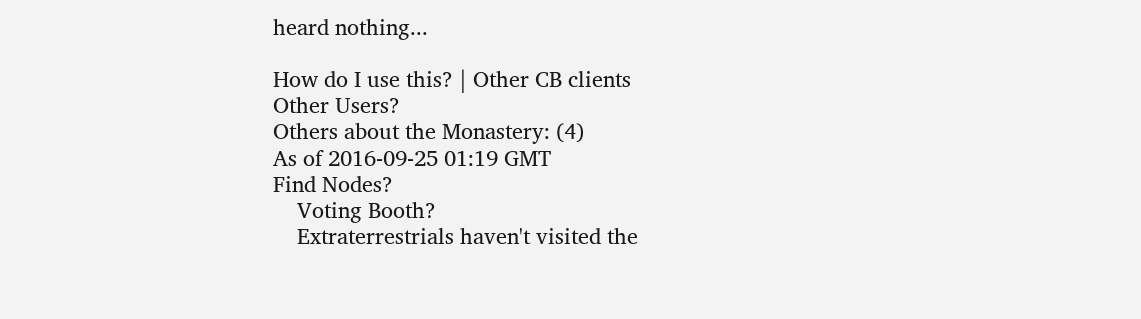heard nothing...

How do I use this? | Other CB clients
Other Users?
Others about the Monastery: (4)
As of 2016-09-25 01:19 GMT
Find Nodes?
    Voting Booth?
    Extraterrestrials haven't visited the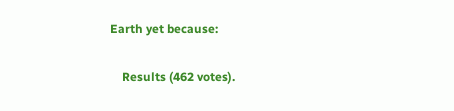Earth yet because:

    Results (462 votes).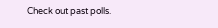Check out past polls.